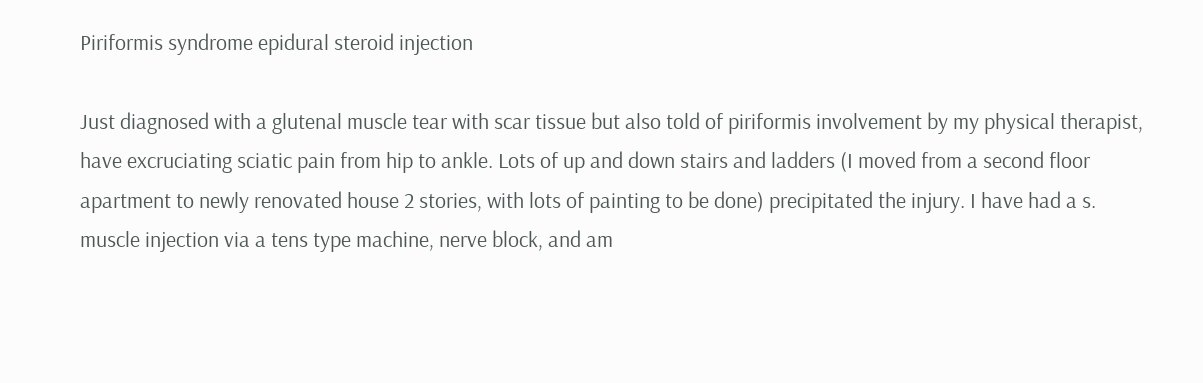Piriformis syndrome epidural steroid injection

Just diagnosed with a glutenal muscle tear with scar tissue but also told of piriformis involvement by my physical therapist, have excruciating sciatic pain from hip to ankle. Lots of up and down stairs and ladders (I moved from a second floor apartment to newly renovated house 2 stories, with lots of painting to be done) precipitated the injury. I have had a s. muscle injection via a tens type machine, nerve block, and am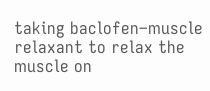taking baclofen–muscle relaxant to relax the muscle on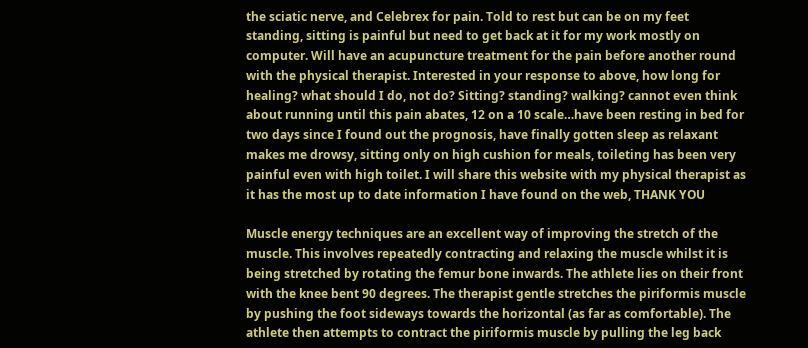the sciatic nerve, and Celebrex for pain. Told to rest but can be on my feet standing, sitting is painful but need to get back at it for my work mostly on computer. Will have an acupuncture treatment for the pain before another round with the physical therapist. Interested in your response to above, how long for healing? what should I do, not do? Sitting? standing? walking? cannot even think about running until this pain abates, 12 on a 10 scale…have been resting in bed for two days since I found out the prognosis, have finally gotten sleep as relaxant makes me drowsy, sitting only on high cushion for meals, toileting has been very painful even with high toilet. I will share this website with my physical therapist as it has the most up to date information I have found on the web, THANK YOU

Muscle energy techniques are an excellent way of improving the stretch of the muscle. This involves repeatedly contracting and relaxing the muscle whilst it is being stretched by rotating the femur bone inwards. The athlete lies on their front with the knee bent 90 degrees. The therapist gentle stretches the piriformis muscle by pushing the foot sideways towards the horizontal (as far as comfortable). The athlete then attempts to contract the piriformis muscle by pulling the leg back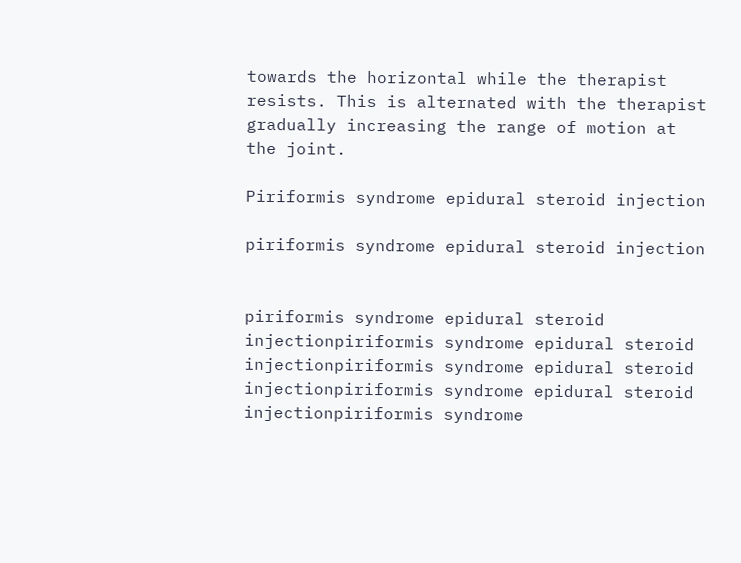towards the horizontal while the therapist resists. This is alternated with the therapist gradually increasing the range of motion at the joint.

Piriformis syndrome epidural steroid injection

piriformis syndrome epidural steroid injection


piriformis syndrome epidural steroid injectionpiriformis syndrome epidural steroid injectionpiriformis syndrome epidural steroid injectionpiriformis syndrome epidural steroid injectionpiriformis syndrome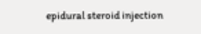epidural steroid injection